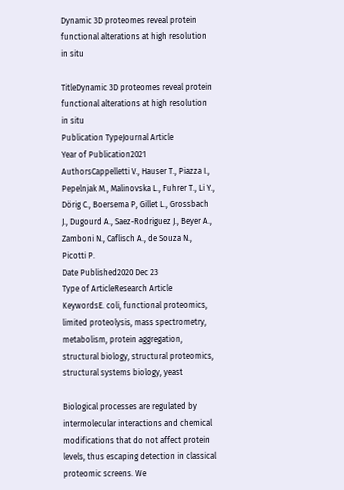Dynamic 3D proteomes reveal protein functional alterations at high resolution in situ

TitleDynamic 3D proteomes reveal protein functional alterations at high resolution in situ
Publication TypeJournal Article
Year of Publication2021
AuthorsCappelletti V., Hauser T., Piazza I., Pepelnjak M., Malinovska L., Fuhrer T., Li Y., Dörig C., Boersema P, Gillet L., Grossbach J., Dugourd A., Saez-Rodriguez J., Beyer A., Zamboni N., Caflisch A., de Souza N., Picotti P.
Date Published2020 Dec 23
Type of ArticleResearch Article
KeywordsE. coli, functional proteomics, limited proteolysis, mass spectrometry, metabolism, protein aggregation, structural biology, structural proteomics, structural systems biology, yeast

Biological processes are regulated by intermolecular interactions and chemical modifications that do not affect protein levels, thus escaping detection in classical proteomic screens. We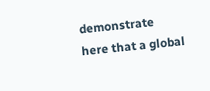demonstrate here that a global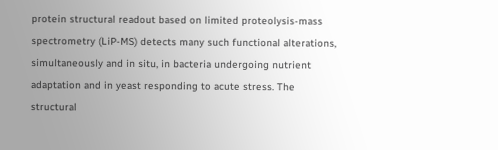protein structural readout based on limited proteolysis-mass spectrometry (LiP-MS) detects many such functional alterations, simultaneously and in situ, in bacteria undergoing nutrient adaptation and in yeast responding to acute stress. The structural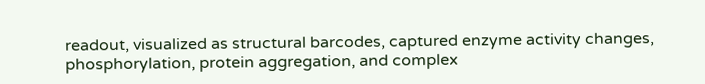readout, visualized as structural barcodes, captured enzyme activity changes, phosphorylation, protein aggregation, and complex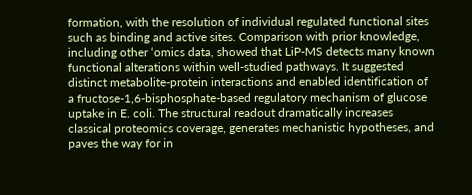formation, with the resolution of individual regulated functional sites such as binding and active sites. Comparison with prior knowledge, including other ‘omics data, showed that LiP-MS detects many known functional alterations within well-studied pathways. It suggested distinct metabolite-protein interactions and enabled identification of a fructose-1,6-bisphosphate-based regulatory mechanism of glucose uptake in E. coli. The structural readout dramatically increases classical proteomics coverage, generates mechanistic hypotheses, and paves the way for in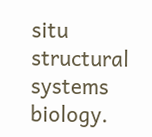situ structural systems biology.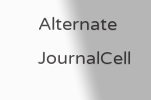Alternate JournalCell